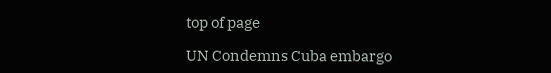top of page

UN Condemns Cuba embargo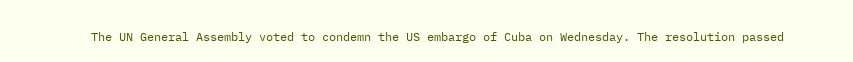The UN General Assembly voted to condemn the US embargo of Cuba on Wednesday. The resolution passed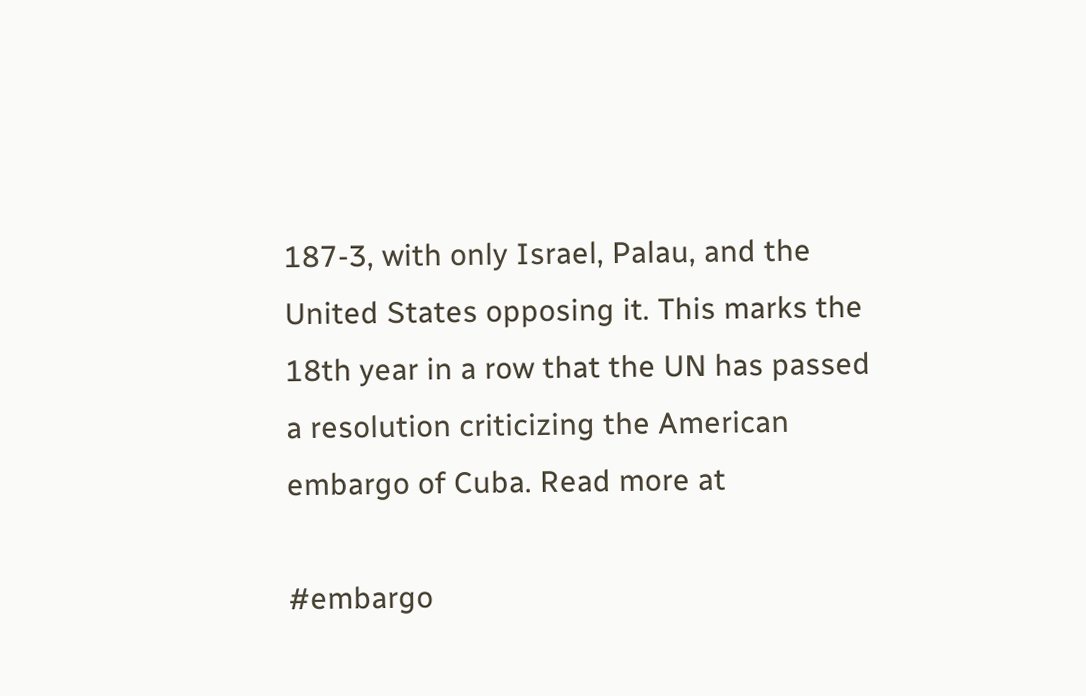187-3, with only Israel, Palau, and the United States opposing it. This marks the 18th year in a row that the UN has passed a resolution criticizing the American embargo of Cuba. Read more at

#embargo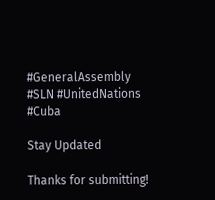#GeneralAssembly #SLN #UnitedNations #Cuba

Stay Updated

Thanks for submitting!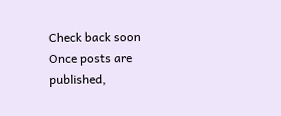Check back soon
Once posts are published,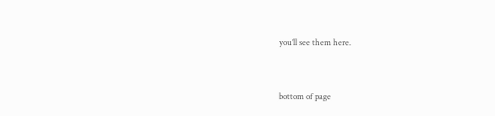you’ll see them here.


bottom of page